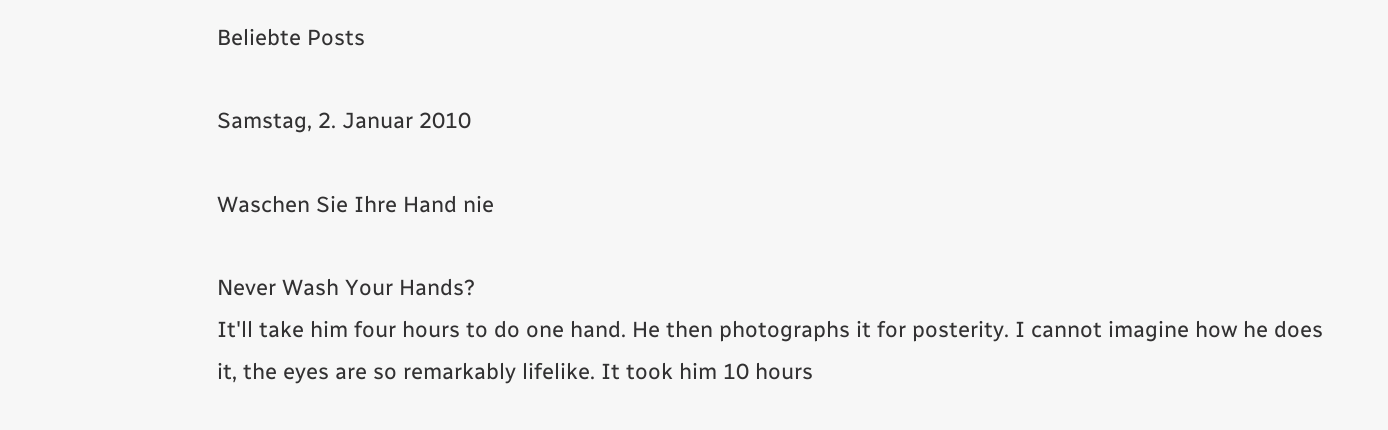Beliebte Posts

Samstag, 2. Januar 2010

Waschen Sie Ihre Hand nie

Never Wash Your Hands?
It'll take him four hours to do one hand. He then photographs it for posterity. I cannot imagine how he does it, the eyes are so remarkably lifelike. It took him 10 hours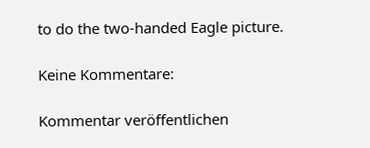to do the two-handed Eagle picture.

Keine Kommentare:

Kommentar veröffentlichen